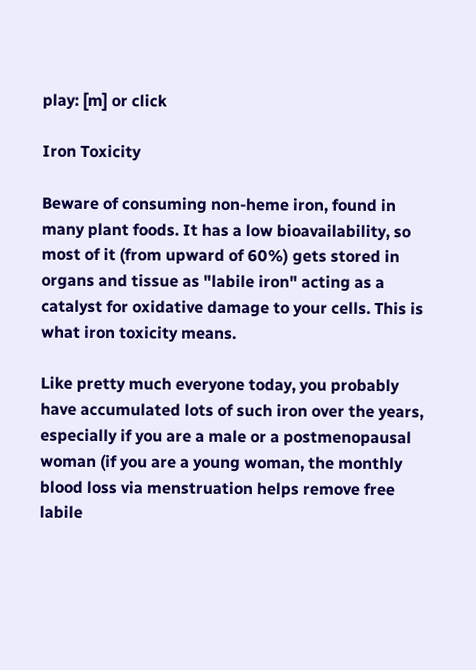play: [m] or click

Iron Toxicity

Beware of consuming non-heme iron, found in many plant foods. It has a low bioavailability, so most of it (from upward of 60%) gets stored in organs and tissue as "labile iron" acting as a catalyst for oxidative damage to your cells. This is what iron toxicity means.

Like pretty much everyone today, you probably have accumulated lots of such iron over the years, especially if you are a male or a postmenopausal woman (if you are a young woman, the monthly blood loss via menstruation helps remove free labile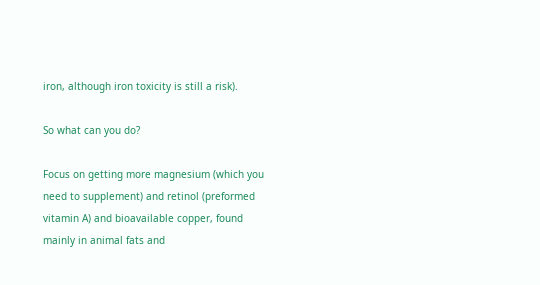iron, although iron toxicity is still a risk).

So what can you do?

Focus on getting more magnesium (which you need to supplement) and retinol (preformed vitamin A) and bioavailable copper, found mainly in animal fats and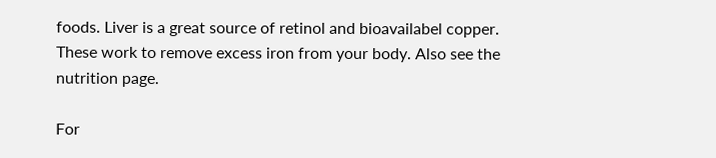foods. Liver is a great source of retinol and bioavailabel copper. These work to remove excess iron from your body. Also see the nutrition page.

For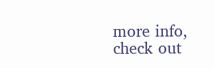more info, check out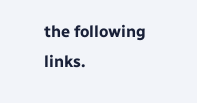the following links.